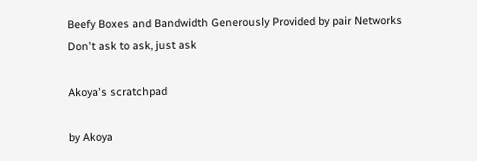Beefy Boxes and Bandwidth Generously Provided by pair Networks
Don't ask to ask, just ask

Akoya's scratchpad

by Akoya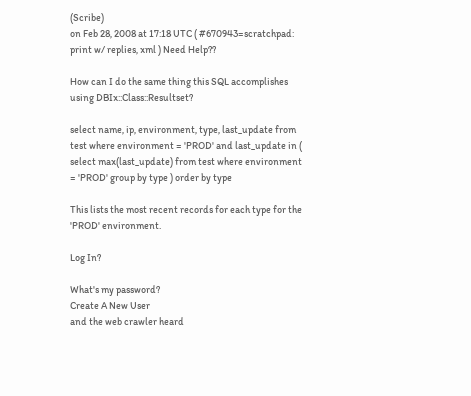(Scribe)
on Feb 28, 2008 at 17:18 UTC ( #670943=scratchpad: print w/ replies, xml ) Need Help??

How can I do the same thing this SQL accomplishes using DBIx::Class::Resultset?

select name, ip, environment, type, last_update from test where environment = 'PROD' and last_update in ( select max(last_update) from test where environment = 'PROD' group by type ) order by type

This lists the most recent records for each type for the 'PROD' environment.

Log In?

What's my password?
Create A New User
and the web crawler heard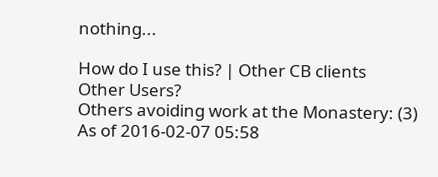nothing...

How do I use this? | Other CB clients
Other Users?
Others avoiding work at the Monastery: (3)
As of 2016-02-07 05:58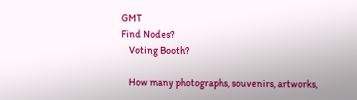GMT
Find Nodes?
    Voting Booth?

    How many photographs, souvenirs, artworks,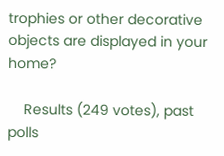trophies or other decorative objects are displayed in your home?

    Results (249 votes), past polls